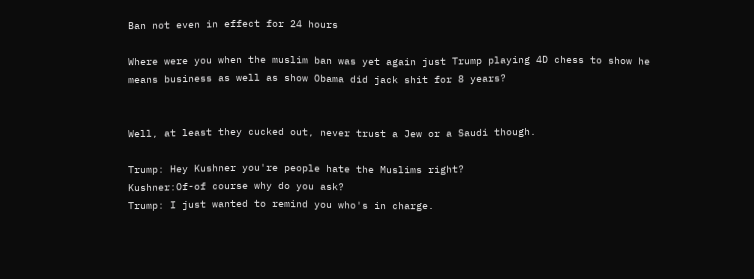Ban not even in effect for 24 hours

Where were you when the muslim ban was yet again just Trump playing 4D chess to show he means business as well as show Obama did jack shit for 8 years?


Well, at least they cucked out, never trust a Jew or a Saudi though.

Trump: Hey Kushner you're people hate the Muslims right?
Kushner:Of-of course why do you ask?
Trump: I just wanted to remind you who's in charge.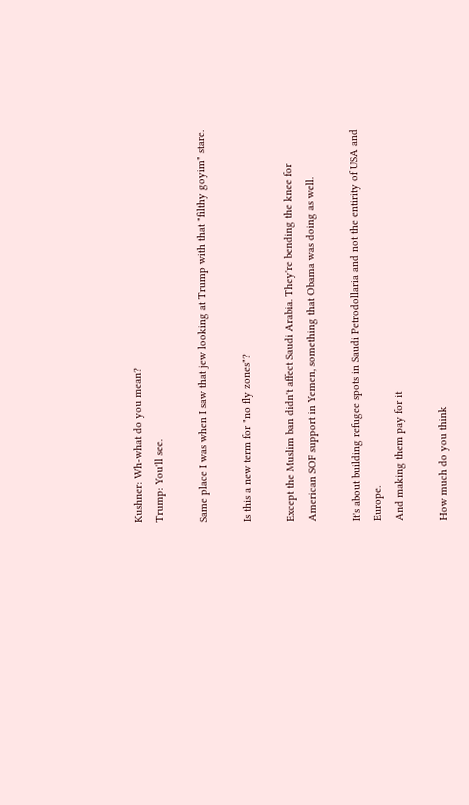Kushner: Wh-what do you mean?
Trump: You'll see.

Same place I was when I saw that jew looking at Trump with that "filthy goyim" stare.

Is this a new term for "no fly zones"?

Except the Muslim ban didn't affect Saudi Arabia. They're bending the knee for American SOF support in Yemen, something that Obama was doing as well.

It's about building refugee spots in Saudi Petrodollaria and not the entirity of USA and Europe.
And making them pay for it

How much do you think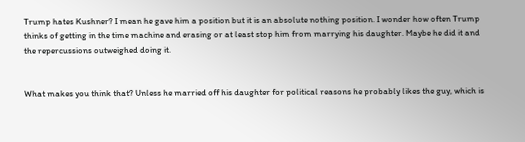Trump hates Kushner? I mean he gave him a position but it is an absolute nothing position. I wonder how often Trump thinks of getting in the time machine and erasing or at least stop him from marrying his daughter. Maybe he did it and the repercussions outweighed doing it.


What makes you think that? Unless he married off his daughter for political reasons he probably likes the guy, which is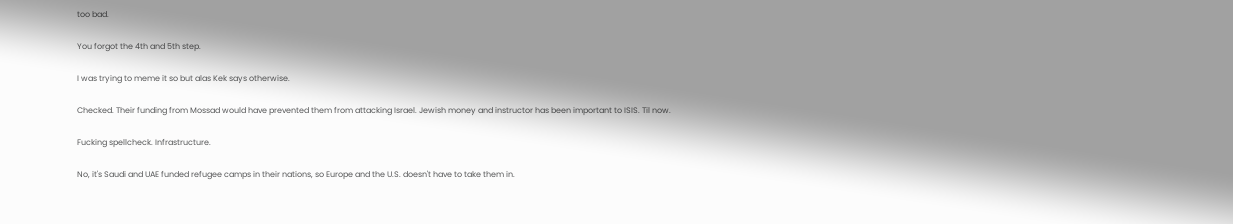too bad.

You forgot the 4th and 5th step.

I was trying to meme it so but alas Kek says otherwise.

Checked. Their funding from Mossad would have prevented them from attacking Israel. Jewish money and instructor has been important to ISIS. Til now.

Fucking spellcheck. Infrastructure.

No, it's Saudi and UAE funded refugee camps in their nations, so Europe and the U.S. doesn't have to take them in.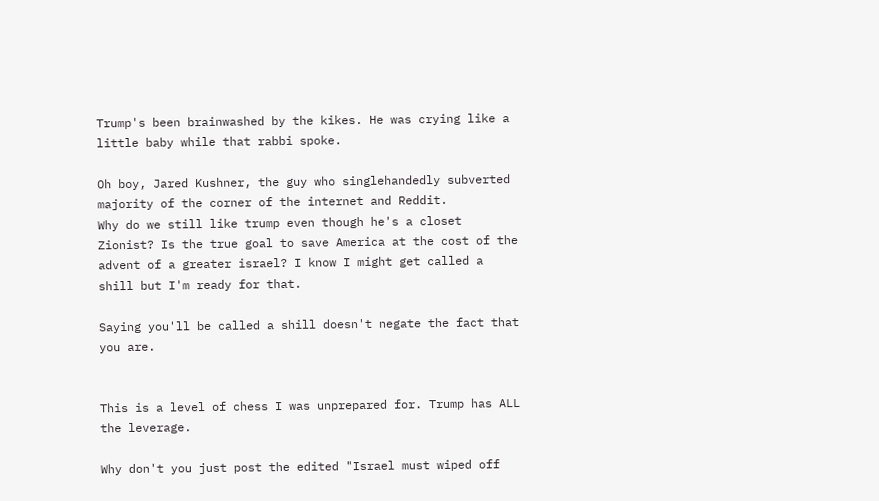Trump's been brainwashed by the kikes. He was crying like a little baby while that rabbi spoke.

Oh boy, Jared Kushner, the guy who singlehandedly subverted majority of the corner of the internet and Reddit.
Why do we still like trump even though he's a closet Zionist? Is the true goal to save America at the cost of the advent of a greater israel? I know I might get called a shill but I'm ready for that.

Saying you'll be called a shill doesn't negate the fact that you are.


This is a level of chess I was unprepared for. Trump has ALL the leverage.

Why don't you just post the edited "Israel must wiped off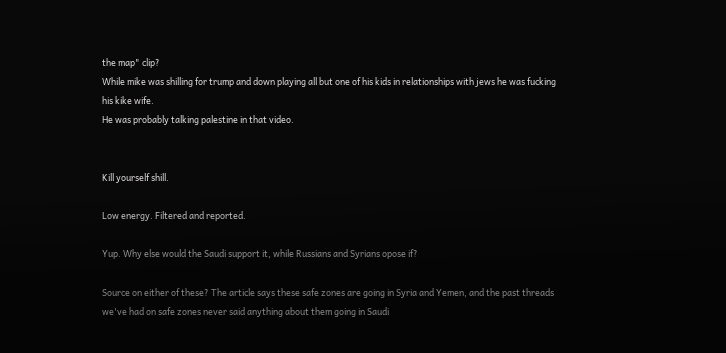the map" clip?
While mike was shilling for trump and down playing all but one of his kids in relationships with jews he was fucking his kike wife.
He was probably talking palestine in that video.


Kill yourself shill.

Low energy. Filtered and reported.

Yup. Why else would the Saudi support it, while Russians and Syrians opose if?

Source on either of these? The article says these safe zones are going in Syria and Yemen, and the past threads we've had on safe zones never said anything about them going in Saudi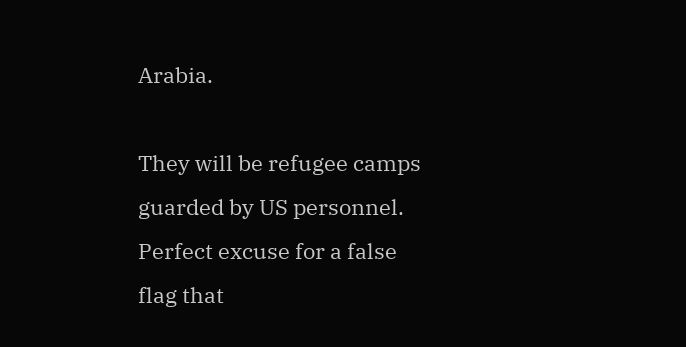Arabia.

They will be refugee camps guarded by US personnel. Perfect excuse for a false flag that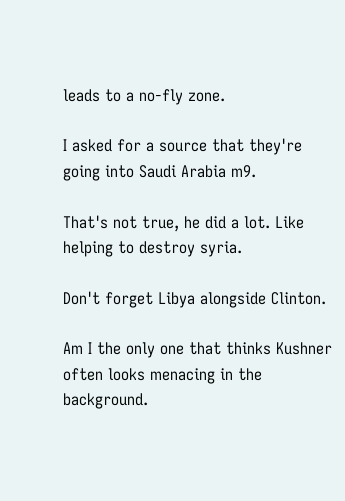leads to a no-fly zone.

I asked for a source that they're going into Saudi Arabia m9.

That's not true, he did a lot. Like helping to destroy syria.

Don't forget Libya alongside Clinton.

Am I the only one that thinks Kushner often looks menacing in the background.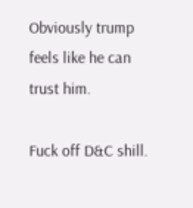Obviously trump feels like he can trust him.

Fuck off D&C shill.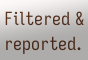Filtered & reported.